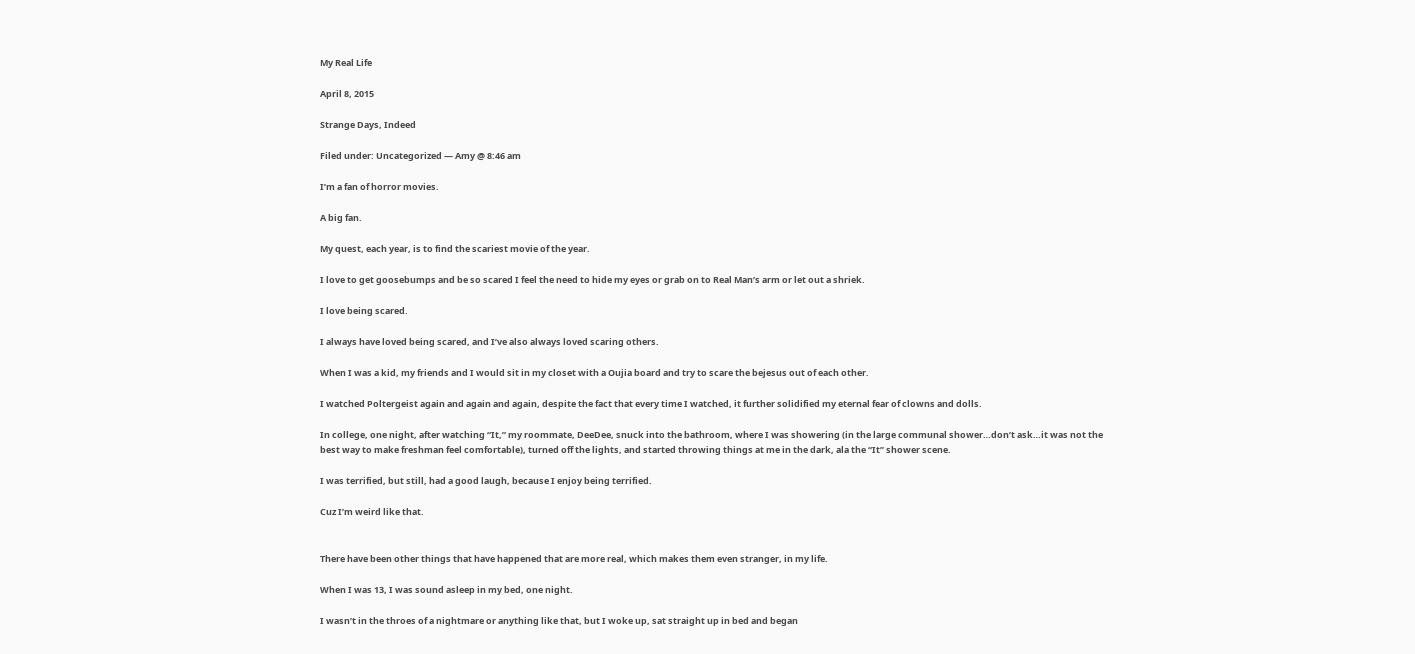My Real Life

April 8, 2015

Strange Days, Indeed

Filed under: Uncategorized — Amy @ 8:46 am

I’m a fan of horror movies.

A big fan.

My quest, each year, is to find the scariest movie of the year.

I love to get goosebumps and be so scared I feel the need to hide my eyes or grab on to Real Man’s arm or let out a shriek.

I love being scared.

I always have loved being scared, and I’ve also always loved scaring others.

When I was a kid, my friends and I would sit in my closet with a Oujia board and try to scare the bejesus out of each other.

I watched Poltergeist again and again and again, despite the fact that every time I watched, it further solidified my eternal fear of clowns and dolls.

In college, one night, after watching “It,” my roommate, DeeDee, snuck into the bathroom, where I was showering (in the large communal shower…don’t ask…it was not the best way to make freshman feel comfortable), turned off the lights, and started throwing things at me in the dark, ala the “It” shower scene.

I was terrified, but still, had a good laugh, because I enjoy being terrified.

Cuz I’m weird like that.


There have been other things that have happened that are more real, which makes them even stranger, in my life.

When I was 13, I was sound asleep in my bed, one night.

I wasn’t in the throes of a nightmare or anything like that, but I woke up, sat straight up in bed and began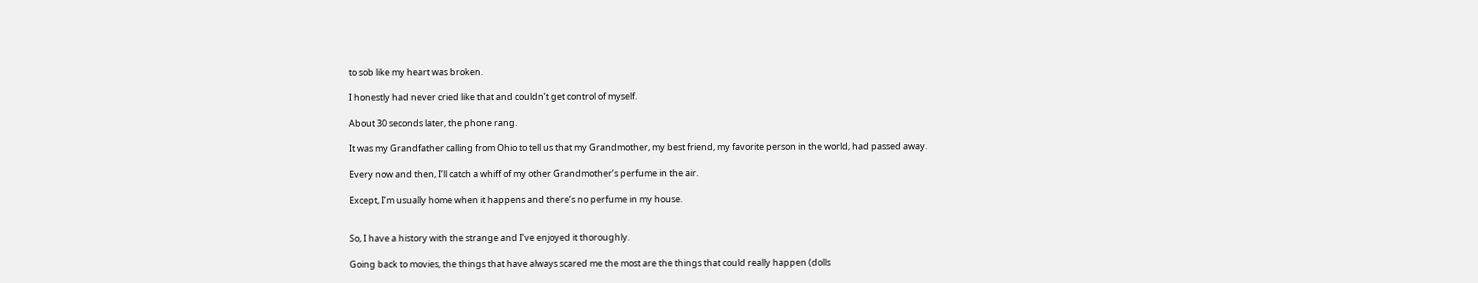to sob like my heart was broken.

I honestly had never cried like that and couldn’t get control of myself.

About 30 seconds later, the phone rang.

It was my Grandfather calling from Ohio to tell us that my Grandmother, my best friend, my favorite person in the world, had passed away.

Every now and then, I’ll catch a whiff of my other Grandmother’s perfume in the air.

Except, I’m usually home when it happens and there’s no perfume in my house.


So, I have a history with the strange and I’ve enjoyed it thoroughly.

Going back to movies, the things that have always scared me the most are the things that could really happen (dolls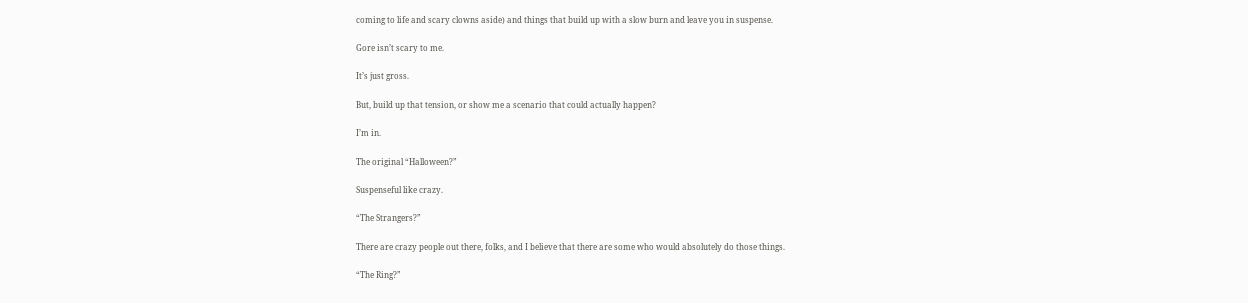coming to life and scary clowns aside) and things that build up with a slow burn and leave you in suspense.

Gore isn’t scary to me.

It’s just gross.

But, build up that tension, or show me a scenario that could actually happen?

I’m in.

The original “Halloween?”

Suspenseful like crazy.

“The Strangers?”

There are crazy people out there, folks, and I believe that there are some who would absolutely do those things.

“The Ring?”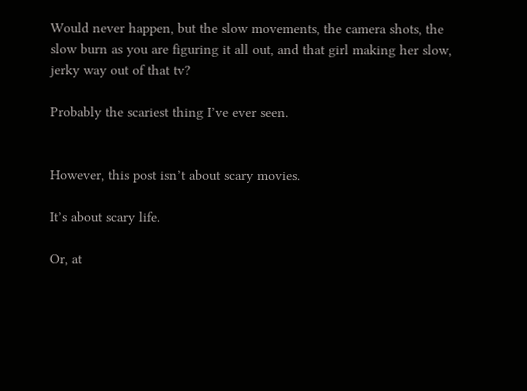Would never happen, but the slow movements, the camera shots, the slow burn as you are figuring it all out, and that girl making her slow, jerky way out of that tv?

Probably the scariest thing I’ve ever seen.


However, this post isn’t about scary movies.

It’s about scary life.

Or, at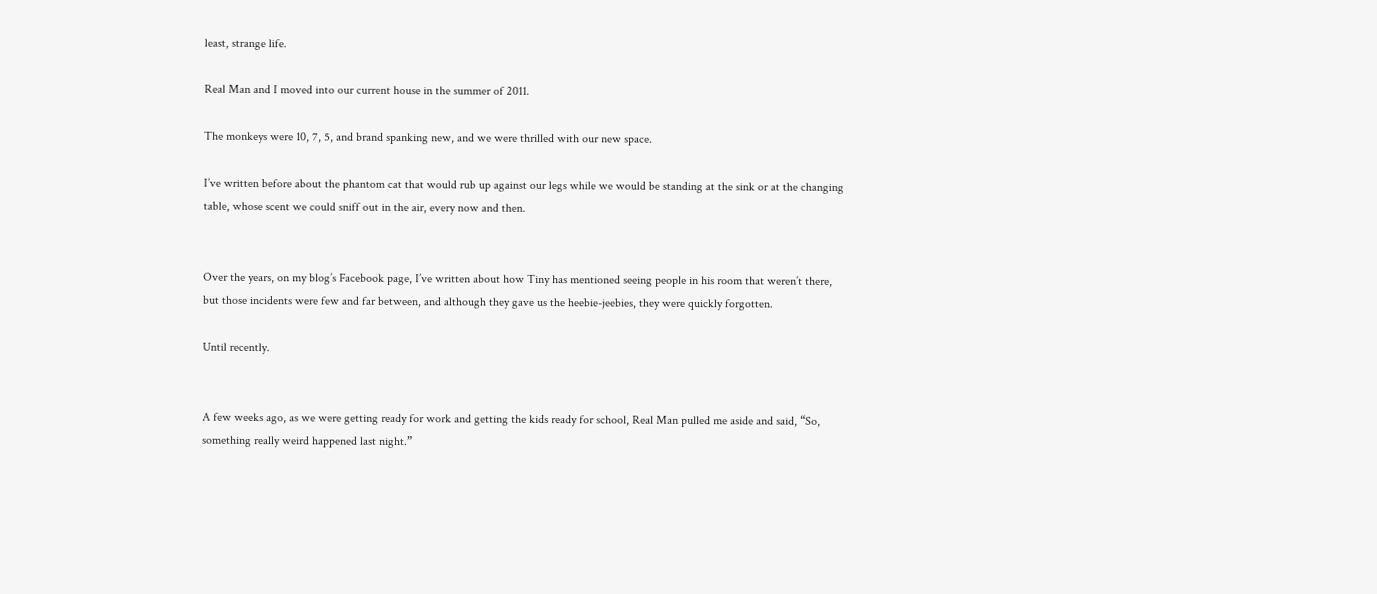least, strange life.

Real Man and I moved into our current house in the summer of 2011.

The monkeys were 10, 7, 5, and brand spanking new, and we were thrilled with our new space.

I’ve written before about the phantom cat that would rub up against our legs while we would be standing at the sink or at the changing table, whose scent we could sniff out in the air, every now and then.


Over the years, on my blog’s Facebook page, I’ve written about how Tiny has mentioned seeing people in his room that weren’t there, but those incidents were few and far between, and although they gave us the heebie-jeebies, they were quickly forgotten.

Until recently.


A few weeks ago, as we were getting ready for work and getting the kids ready for school, Real Man pulled me aside and said, “So, something really weird happened last night.”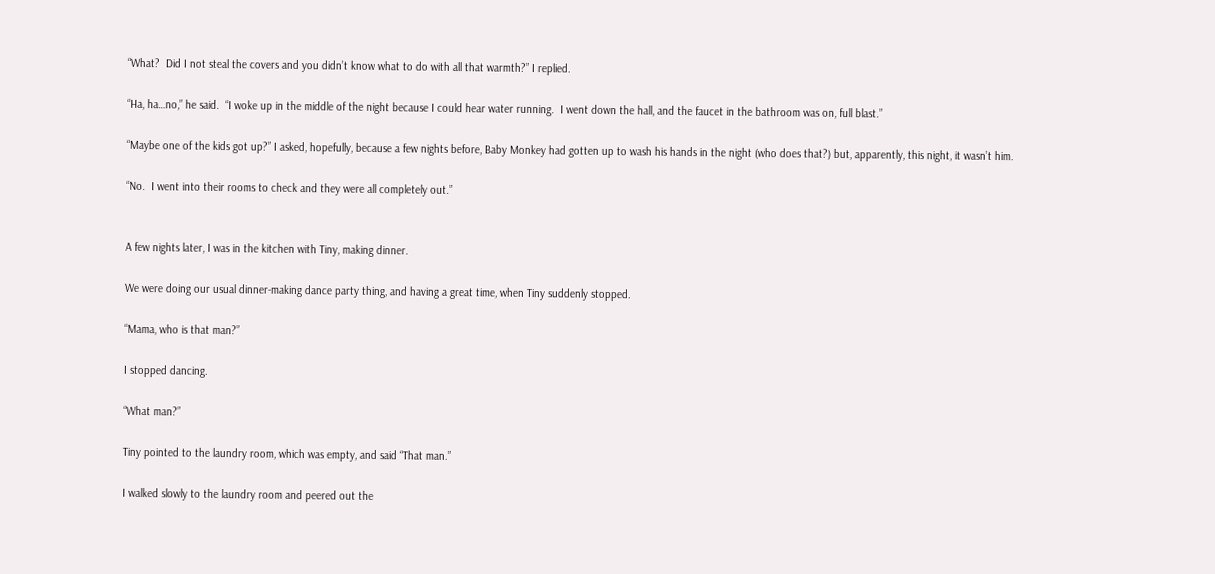“What?  Did I not steal the covers and you didn’t know what to do with all that warmth?” I replied.

“Ha, ha…no,” he said.  “I woke up in the middle of the night because I could hear water running.  I went down the hall, and the faucet in the bathroom was on, full blast.”

“Maybe one of the kids got up?” I asked, hopefully, because a few nights before, Baby Monkey had gotten up to wash his hands in the night (who does that?) but, apparently, this night, it wasn’t him.

“No.  I went into their rooms to check and they were all completely out.”


A few nights later, I was in the kitchen with Tiny, making dinner.

We were doing our usual dinner-making dance party thing, and having a great time, when Tiny suddenly stopped.

“Mama, who is that man?”

I stopped dancing.

“What man?”

Tiny pointed to the laundry room, which was empty, and said “That man.”

I walked slowly to the laundry room and peered out the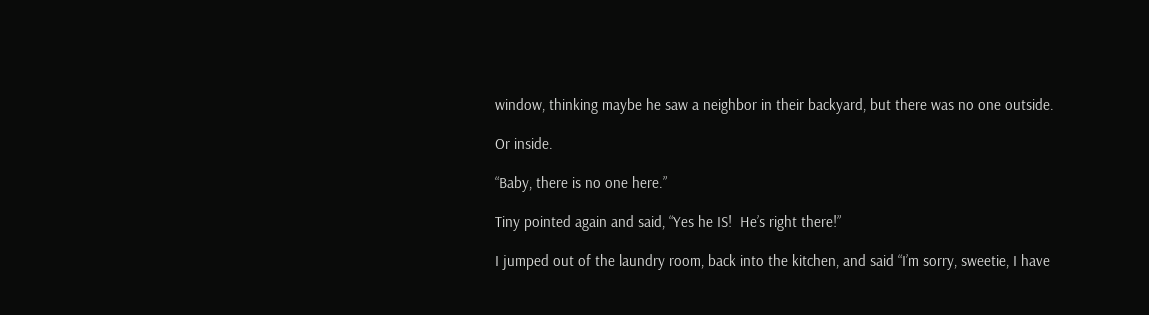window, thinking maybe he saw a neighbor in their backyard, but there was no one outside.

Or inside.

“Baby, there is no one here.”

Tiny pointed again and said, “Yes he IS!  He’s right there!”

I jumped out of the laundry room, back into the kitchen, and said “I’m sorry, sweetie, I have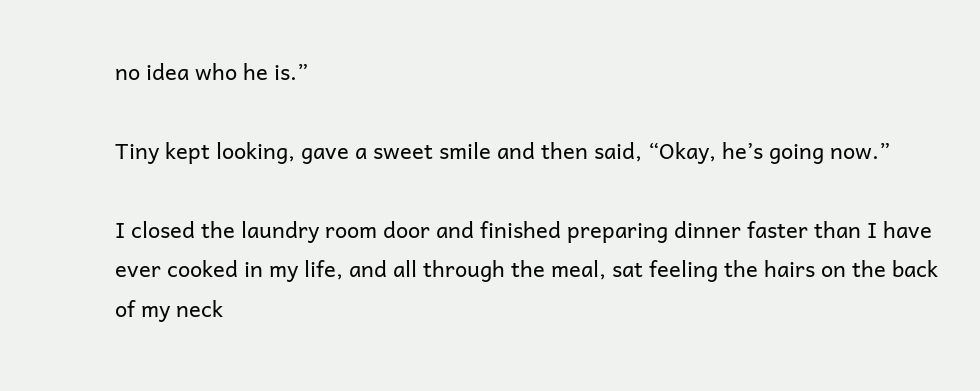no idea who he is.”

Tiny kept looking, gave a sweet smile and then said, “Okay, he’s going now.”

I closed the laundry room door and finished preparing dinner faster than I have ever cooked in my life, and all through the meal, sat feeling the hairs on the back of my neck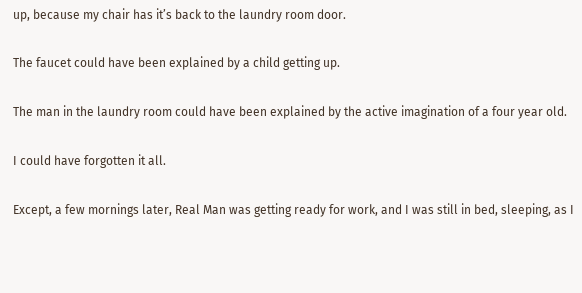up, because my chair has it’s back to the laundry room door.

The faucet could have been explained by a child getting up.

The man in the laundry room could have been explained by the active imagination of a four year old.

I could have forgotten it all.

Except, a few mornings later, Real Man was getting ready for work, and I was still in bed, sleeping, as I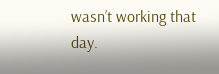wasn’t working that day.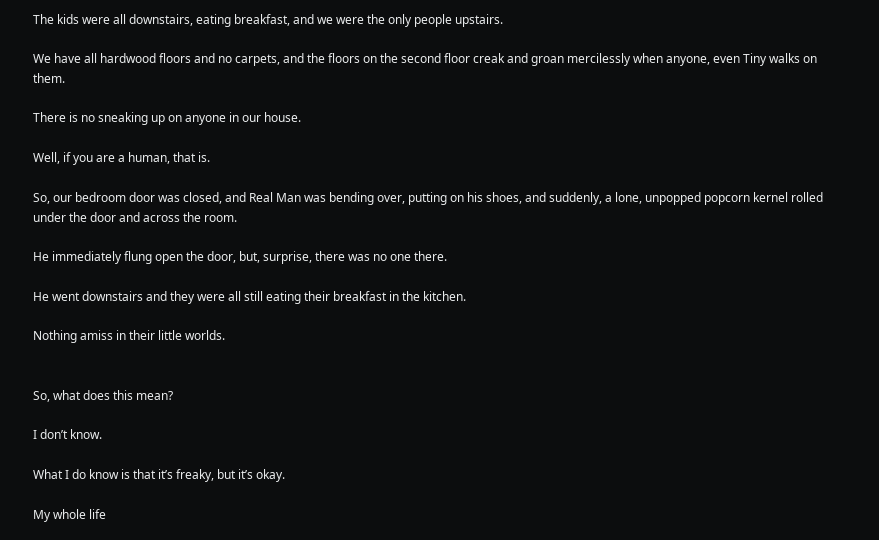The kids were all downstairs, eating breakfast, and we were the only people upstairs.

We have all hardwood floors and no carpets, and the floors on the second floor creak and groan mercilessly when anyone, even Tiny walks on them.

There is no sneaking up on anyone in our house.

Well, if you are a human, that is.

So, our bedroom door was closed, and Real Man was bending over, putting on his shoes, and suddenly, a lone, unpopped popcorn kernel rolled under the door and across the room.

He immediately flung open the door, but, surprise, there was no one there.

He went downstairs and they were all still eating their breakfast in the kitchen.

Nothing amiss in their little worlds.


So, what does this mean?

I don’t know.

What I do know is that it’s freaky, but it’s okay.

My whole life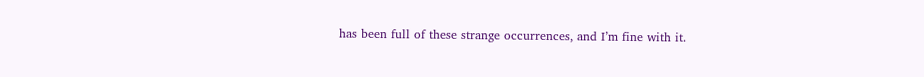has been full of these strange occurrences, and I’m fine with it.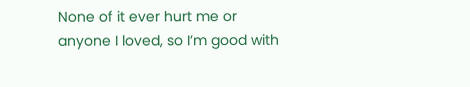None of it ever hurt me or anyone I loved, so I’m good with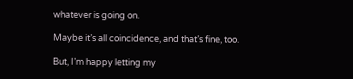whatever is going on.

Maybe it’s all coincidence, and that’s fine, too.

But, I’m happy letting my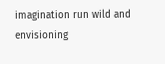imagination run wild and envisioning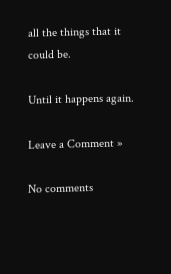all the things that it could be.

Until it happens again.

Leave a Comment »

No comments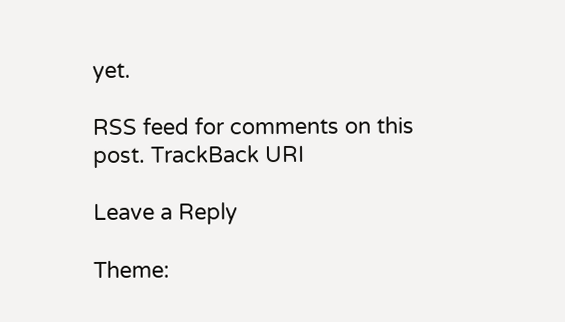yet.

RSS feed for comments on this post. TrackBack URI

Leave a Reply

Theme: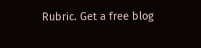Rubric. Get a free blog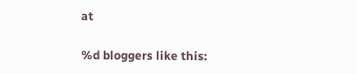at

%d bloggers like this: